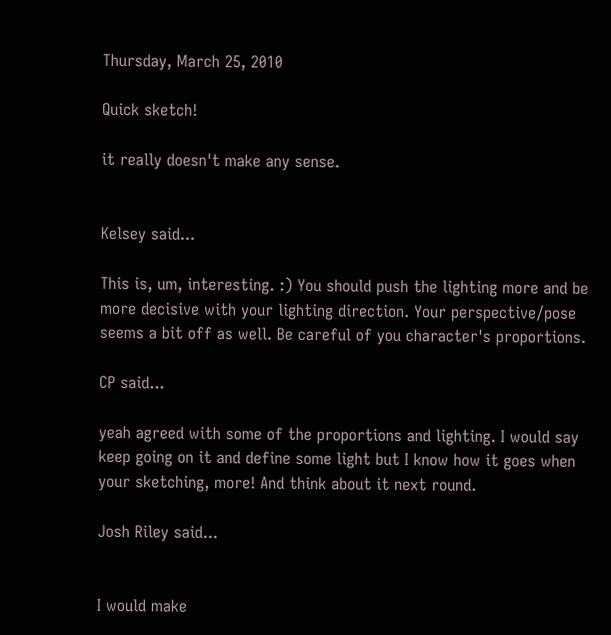Thursday, March 25, 2010

Quick sketch!

it really doesn't make any sense.


Kelsey said...

This is, um, interesting. :) You should push the lighting more and be more decisive with your lighting direction. Your perspective/pose seems a bit off as well. Be careful of you character's proportions.

CP said...

yeah agreed with some of the proportions and lighting. I would say keep going on it and define some light but I know how it goes when your sketching, more! And think about it next round.

Josh Riley said...


I would make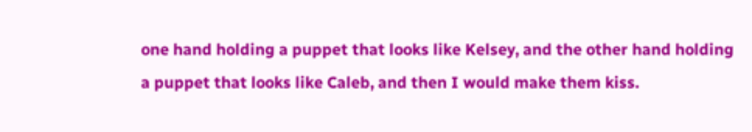one hand holding a puppet that looks like Kelsey, and the other hand holding a puppet that looks like Caleb, and then I would make them kiss.